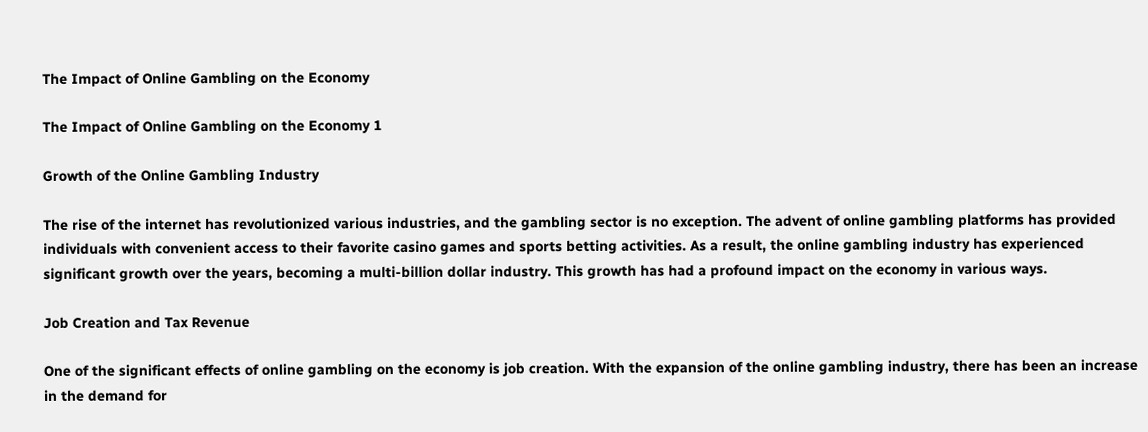The Impact of Online Gambling on the Economy

The Impact of Online Gambling on the Economy 1

Growth of the Online Gambling Industry

The rise of the internet has revolutionized various industries, and the gambling sector is no exception. The advent of online gambling platforms has provided individuals with convenient access to their favorite casino games and sports betting activities. As a result, the online gambling industry has experienced significant growth over the years, becoming a multi-billion dollar industry. This growth has had a profound impact on the economy in various ways.

Job Creation and Tax Revenue

One of the significant effects of online gambling on the economy is job creation. With the expansion of the online gambling industry, there has been an increase in the demand for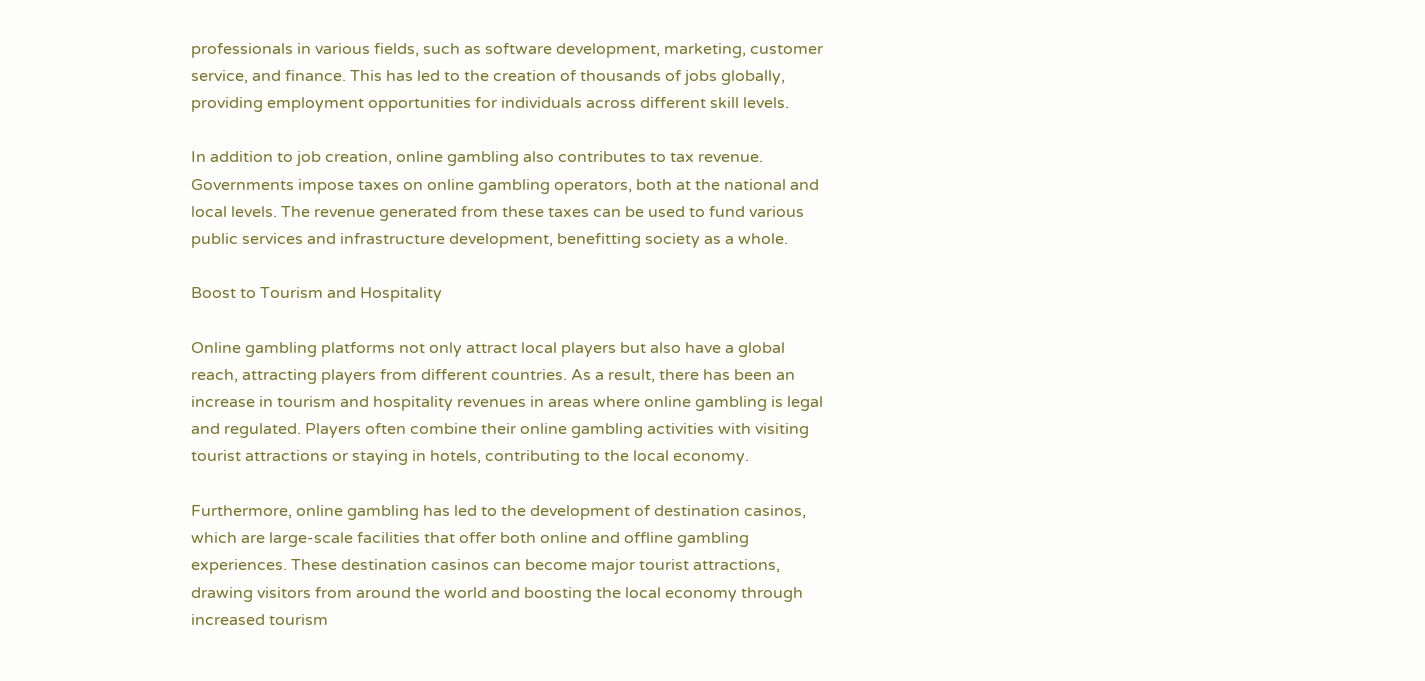professionals in various fields, such as software development, marketing, customer service, and finance. This has led to the creation of thousands of jobs globally, providing employment opportunities for individuals across different skill levels.

In addition to job creation, online gambling also contributes to tax revenue. Governments impose taxes on online gambling operators, both at the national and local levels. The revenue generated from these taxes can be used to fund various public services and infrastructure development, benefitting society as a whole.

Boost to Tourism and Hospitality

Online gambling platforms not only attract local players but also have a global reach, attracting players from different countries. As a result, there has been an increase in tourism and hospitality revenues in areas where online gambling is legal and regulated. Players often combine their online gambling activities with visiting tourist attractions or staying in hotels, contributing to the local economy.

Furthermore, online gambling has led to the development of destination casinos, which are large-scale facilities that offer both online and offline gambling experiences. These destination casinos can become major tourist attractions, drawing visitors from around the world and boosting the local economy through increased tourism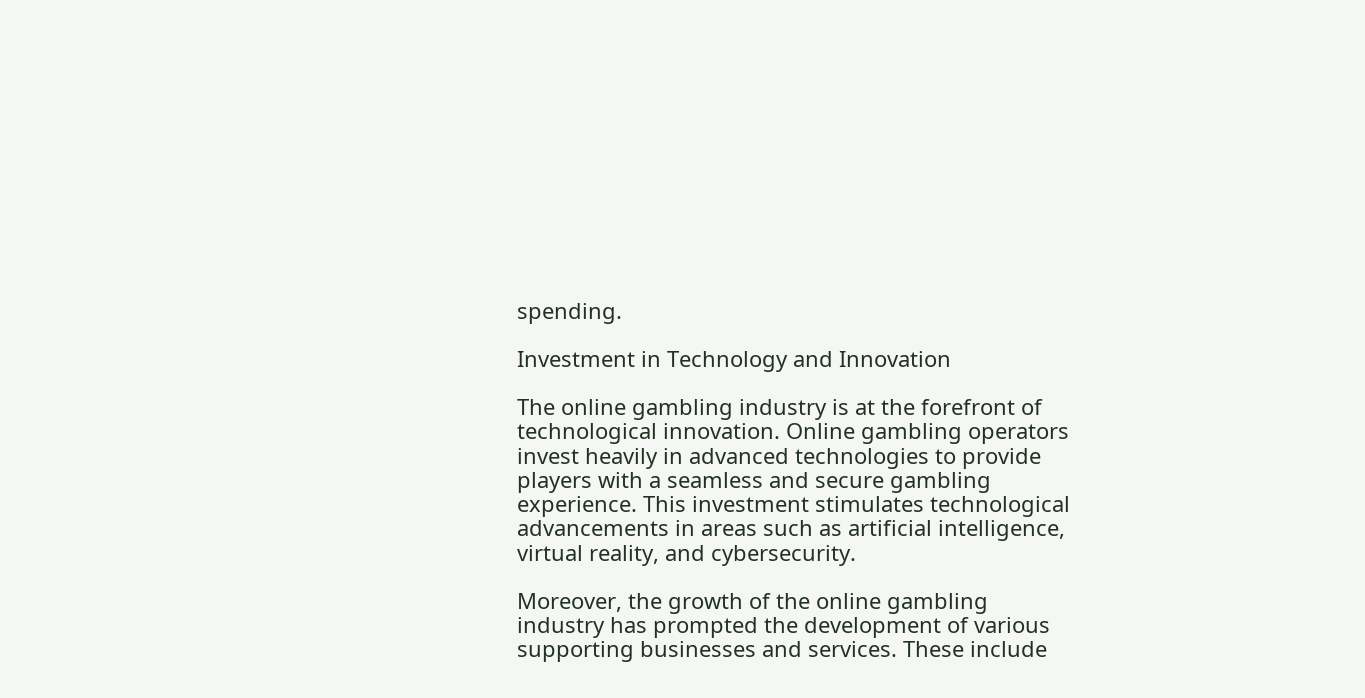spending.

Investment in Technology and Innovation

The online gambling industry is at the forefront of technological innovation. Online gambling operators invest heavily in advanced technologies to provide players with a seamless and secure gambling experience. This investment stimulates technological advancements in areas such as artificial intelligence, virtual reality, and cybersecurity.

Moreover, the growth of the online gambling industry has prompted the development of various supporting businesses and services. These include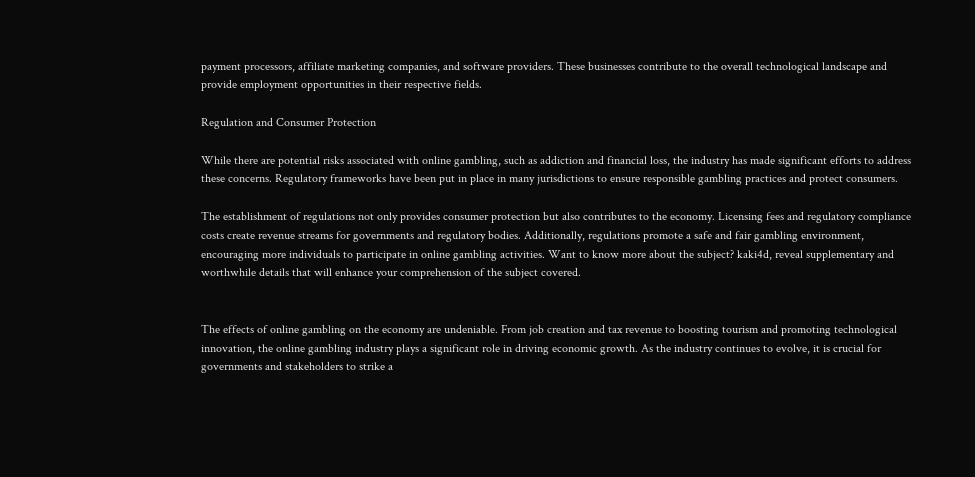payment processors, affiliate marketing companies, and software providers. These businesses contribute to the overall technological landscape and provide employment opportunities in their respective fields.

Regulation and Consumer Protection

While there are potential risks associated with online gambling, such as addiction and financial loss, the industry has made significant efforts to address these concerns. Regulatory frameworks have been put in place in many jurisdictions to ensure responsible gambling practices and protect consumers.

The establishment of regulations not only provides consumer protection but also contributes to the economy. Licensing fees and regulatory compliance costs create revenue streams for governments and regulatory bodies. Additionally, regulations promote a safe and fair gambling environment, encouraging more individuals to participate in online gambling activities. Want to know more about the subject? kaki4d, reveal supplementary and worthwhile details that will enhance your comprehension of the subject covered.


The effects of online gambling on the economy are undeniable. From job creation and tax revenue to boosting tourism and promoting technological innovation, the online gambling industry plays a significant role in driving economic growth. As the industry continues to evolve, it is crucial for governments and stakeholders to strike a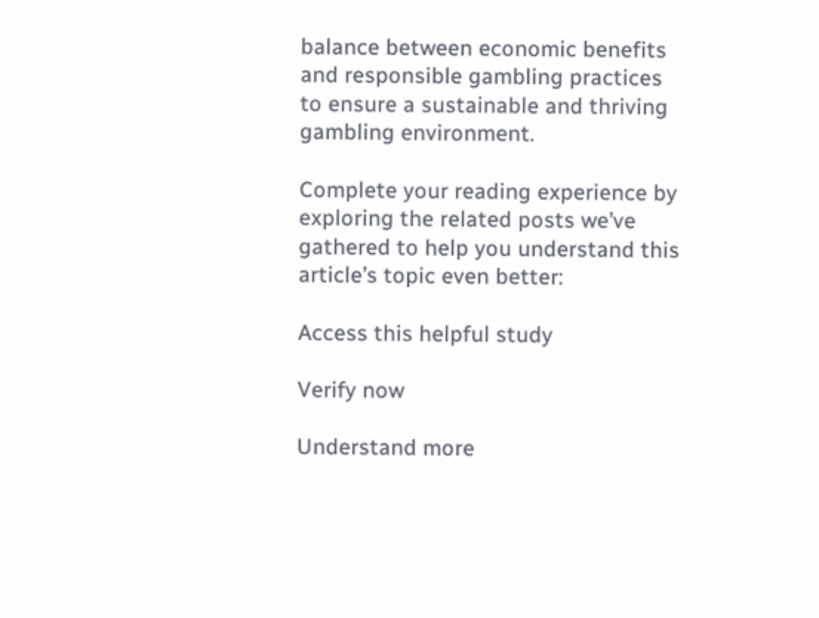balance between economic benefits and responsible gambling practices to ensure a sustainable and thriving gambling environment.

Complete your reading experience by exploring the related posts we’ve gathered to help you understand this article’s topic even better:

Access this helpful study

Verify now

Understand more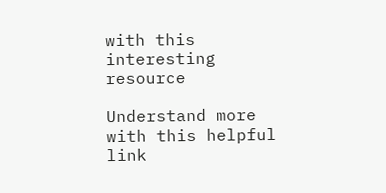with this interesting resource

Understand more with this helpful link